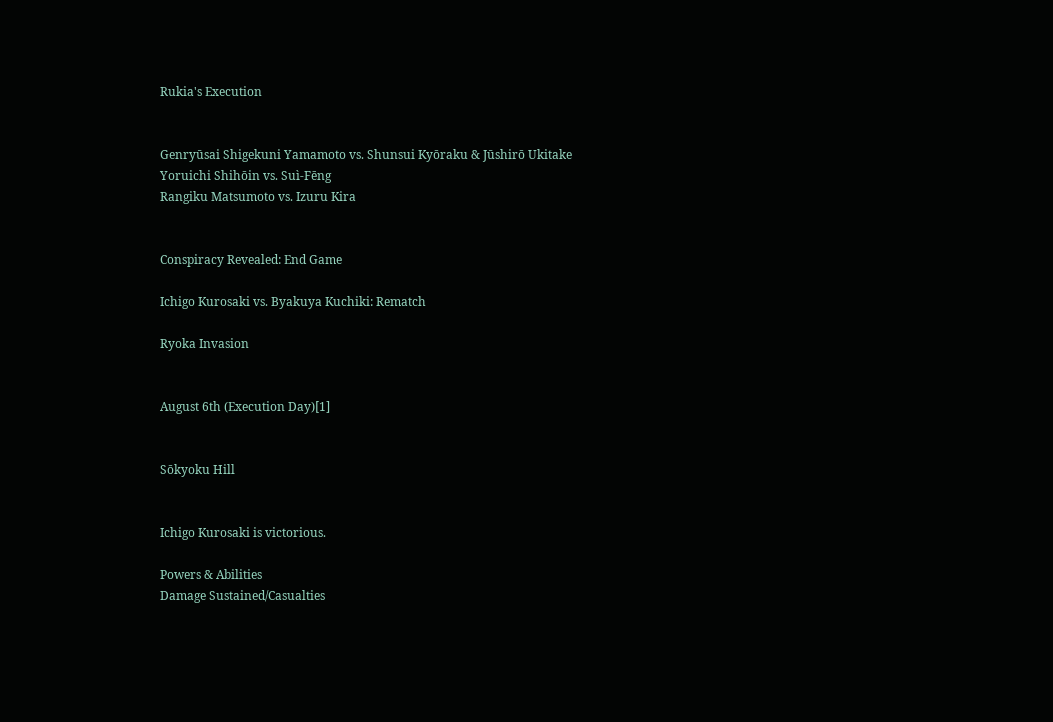Rukia's Execution


Genryūsai Shigekuni Yamamoto vs. Shunsui Kyōraku & Jūshirō Ukitake
Yoruichi Shihōin vs. Suì-Fēng
Rangiku Matsumoto vs. Izuru Kira


Conspiracy Revealed: End Game

Ichigo Kurosaki vs. Byakuya Kuchiki: Rematch

Ryoka Invasion


August 6th (Execution Day)[1]


Sōkyoku Hill


Ichigo Kurosaki is victorious.

Powers & Abilities
Damage Sustained/Casualties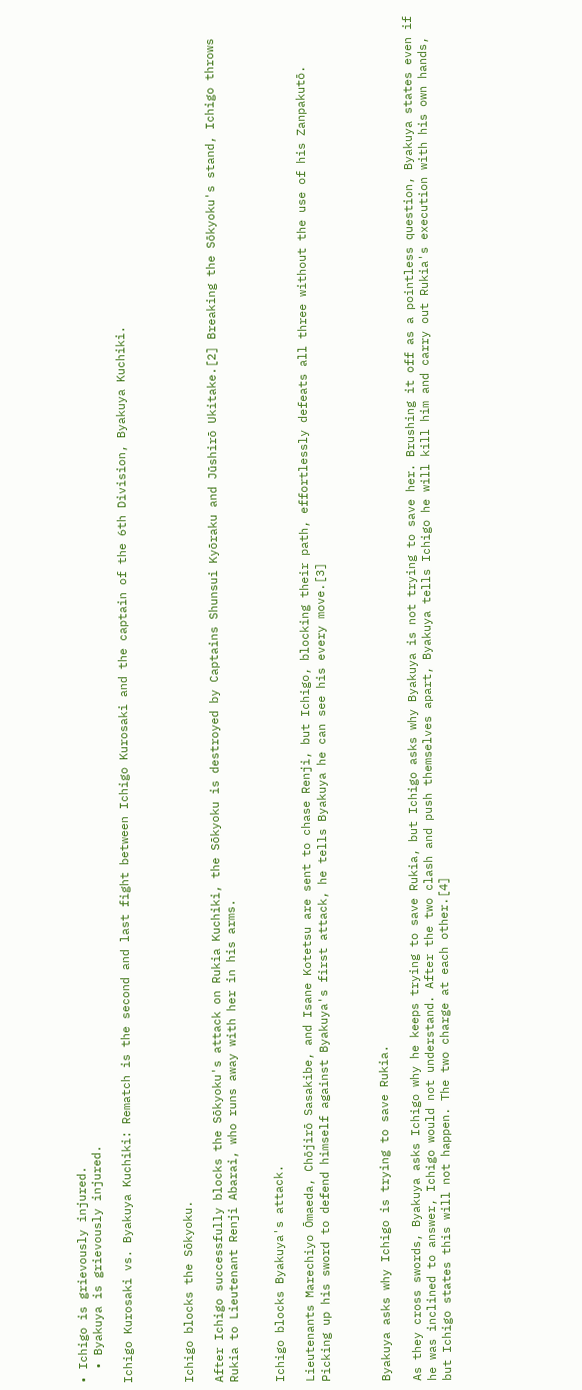• Ichigo is grievously injured.
  • Byakuya is grievously injured.

Ichigo Kurosaki vs. Byakuya Kuchiki: Rematch is the second and last fight between Ichigo Kurosaki and the captain of the 6th Division, Byakuya Kuchiki.



Ichigo blocks the Sōkyoku.

After Ichigo successfully blocks the Sōkyoku's attack on Rukia Kuchiki, the Sōkyoku is destroyed by Captains Shunsui Kyōraku and Jūshirō Ukitake.[2] Breaking the Sōkyoku's stand, Ichigo throws Rukia to Lieutenant Renji Abarai, who runs away with her in his arms.


Ichigo blocks Byakuya's attack.

Lieutenants Marechiyo Ōmaeda, Chōjirō Sasakibe, and Isane Kotetsu are sent to chase Renji, but Ichigo, blocking their path, effortlessly defeats all three without the use of his Zanpakutō. Picking up his sword to defend himself against Byakuya's first attack, he tells Byakuya he can see his every move.[3]



Byakuya asks why Ichigo is trying to save Rukia.

As they cross swords, Byakuya asks Ichigo why he keeps trying to save Rukia, but Ichigo asks why Byakuya is not trying to save her. Brushing it off as a pointless question, Byakuya states even if he was inclined to answer, Ichigo would not understand. After the two clash and push themselves apart, Byakuya tells Ichigo he will kill him and carry out Rukia's execution with his own hands, but Ichigo states this will not happen. The two charge at each other.[4]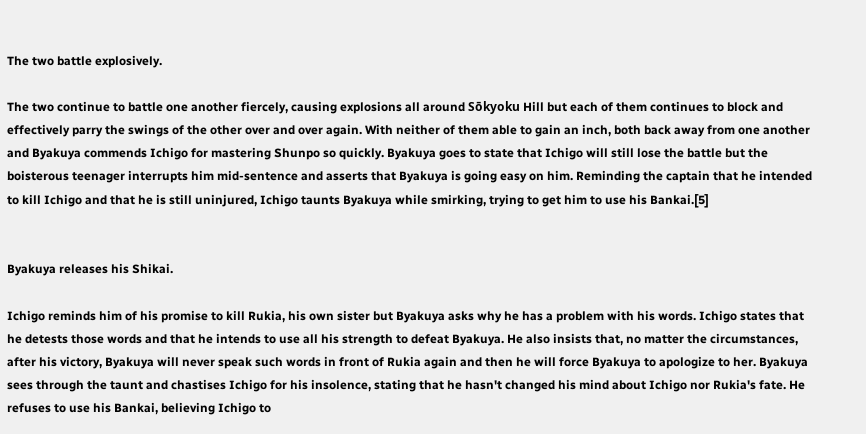The two battle explosively.

The two continue to battle one another fiercely, causing explosions all around Sōkyoku Hill but each of them continues to block and effectively parry the swings of the other over and over again. With neither of them able to gain an inch, both back away from one another and Byakuya commends Ichigo for mastering Shunpo so quickly. Byakuya goes to state that Ichigo will still lose the battle but the boisterous teenager interrupts him mid-sentence and asserts that Byakuya is going easy on him. Reminding the captain that he intended to kill Ichigo and that he is still uninjured, Ichigo taunts Byakuya while smirking, trying to get him to use his Bankai.[5]


Byakuya releases his Shikai.

Ichigo reminds him of his promise to kill Rukia, his own sister but Byakuya asks why he has a problem with his words. Ichigo states that he detests those words and that he intends to use all his strength to defeat Byakuya. He also insists that, no matter the circumstances, after his victory, Byakuya will never speak such words in front of Rukia again and then he will force Byakuya to apologize to her. Byakuya sees through the taunt and chastises Ichigo for his insolence, stating that he hasn't changed his mind about Ichigo nor Rukia's fate. He refuses to use his Bankai, believing Ichigo to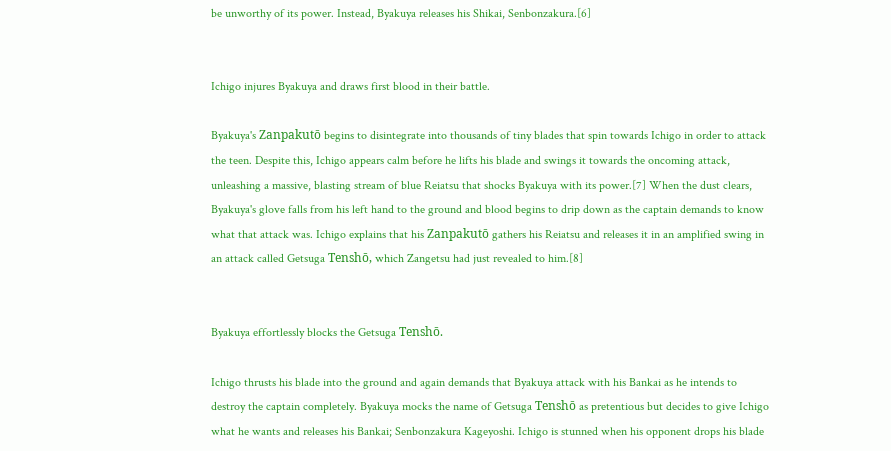be unworthy of its power. Instead, Byakuya releases his Shikai, Senbonzakura.[6]


Ichigo injures Byakuya and draws first blood in their battle.

Byakuya's Zanpakutō begins to disintegrate into thousands of tiny blades that spin towards Ichigo in order to attack the teen. Despite this, Ichigo appears calm before he lifts his blade and swings it towards the oncoming attack, unleashing a massive, blasting stream of blue Reiatsu that shocks Byakuya with its power.[7] When the dust clears, Byakuya's glove falls from his left hand to the ground and blood begins to drip down as the captain demands to know what that attack was. Ichigo explains that his Zanpakutō gathers his Reiatsu and releases it in an amplified swing in an attack called Getsuga Tenshō, which Zangetsu had just revealed to him.[8]


Byakuya effortlessly blocks the Getsuga Tenshō.

Ichigo thrusts his blade into the ground and again demands that Byakuya attack with his Bankai as he intends to destroy the captain completely. Byakuya mocks the name of Getsuga Tenshō as pretentious but decides to give Ichigo what he wants and releases his Bankai; Senbonzakura Kageyoshi. Ichigo is stunned when his opponent drops his blade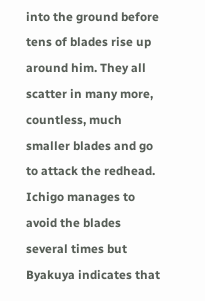into the ground before tens of blades rise up around him. They all scatter in many more, countless, much smaller blades and go to attack the redhead. Ichigo manages to avoid the blades several times but Byakuya indicates that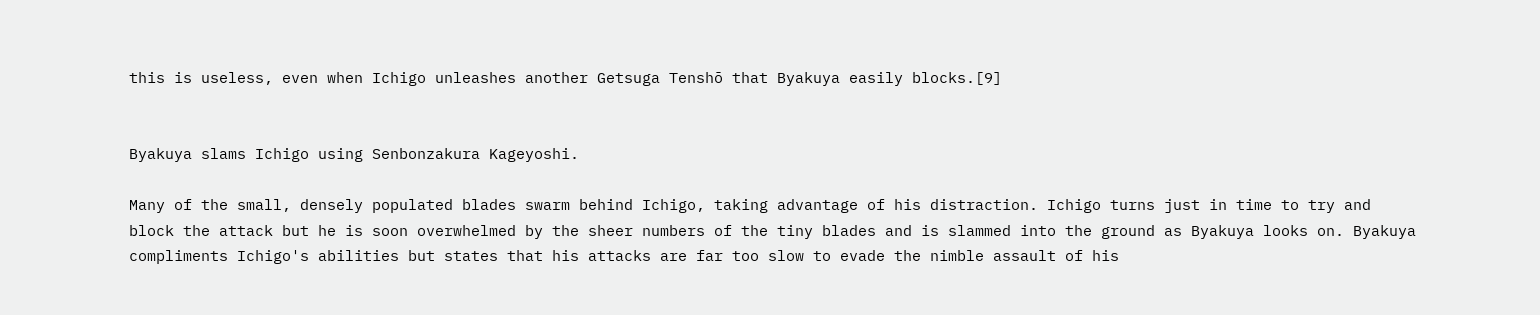this is useless, even when Ichigo unleashes another Getsuga Tenshō that Byakuya easily blocks.[9]


Byakuya slams Ichigo using Senbonzakura Kageyoshi.

Many of the small, densely populated blades swarm behind Ichigo, taking advantage of his distraction. Ichigo turns just in time to try and block the attack but he is soon overwhelmed by the sheer numbers of the tiny blades and is slammed into the ground as Byakuya looks on. Byakuya compliments Ichigo's abilities but states that his attacks are far too slow to evade the nimble assault of his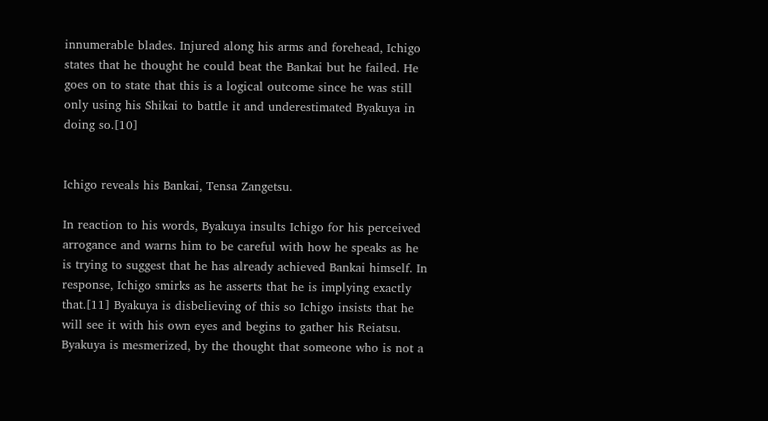innumerable blades. Injured along his arms and forehead, Ichigo states that he thought he could beat the Bankai but he failed. He goes on to state that this is a logical outcome since he was still only using his Shikai to battle it and underestimated Byakuya in doing so.[10]


Ichigo reveals his Bankai, Tensa Zangetsu.

In reaction to his words, Byakuya insults Ichigo for his perceived arrogance and warns him to be careful with how he speaks as he is trying to suggest that he has already achieved Bankai himself. In response, Ichigo smirks as he asserts that he is implying exactly that.[11] Byakuya is disbelieving of this so Ichigo insists that he will see it with his own eyes and begins to gather his Reiatsu. Byakuya is mesmerized, by the thought that someone who is not a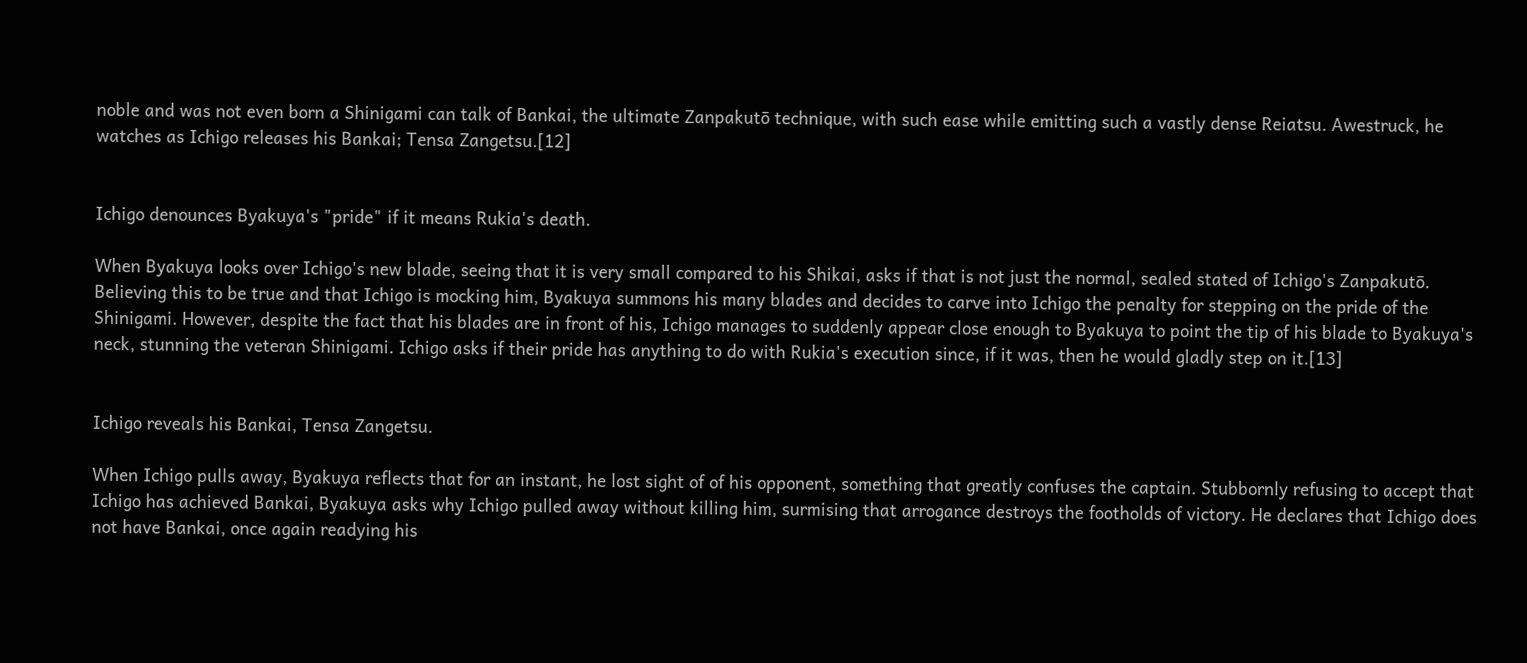noble and was not even born a Shinigami can talk of Bankai, the ultimate Zanpakutō technique, with such ease while emitting such a vastly dense Reiatsu. Awestruck, he watches as Ichigo releases his Bankai; Tensa Zangetsu.[12]


Ichigo denounces Byakuya's "pride" if it means Rukia's death.

When Byakuya looks over Ichigo's new blade, seeing that it is very small compared to his Shikai, asks if that is not just the normal, sealed stated of Ichigo's Zanpakutō. Believing this to be true and that Ichigo is mocking him, Byakuya summons his many blades and decides to carve into Ichigo the penalty for stepping on the pride of the Shinigami. However, despite the fact that his blades are in front of his, Ichigo manages to suddenly appear close enough to Byakuya to point the tip of his blade to Byakuya's neck, stunning the veteran Shinigami. Ichigo asks if their pride has anything to do with Rukia's execution since, if it was, then he would gladly step on it.[13]


Ichigo reveals his Bankai, Tensa Zangetsu.

When Ichigo pulls away, Byakuya reflects that for an instant, he lost sight of of his opponent, something that greatly confuses the captain. Stubbornly refusing to accept that Ichigo has achieved Bankai, Byakuya asks why Ichigo pulled away without killing him, surmising that arrogance destroys the footholds of victory. He declares that Ichigo does not have Bankai, once again readying his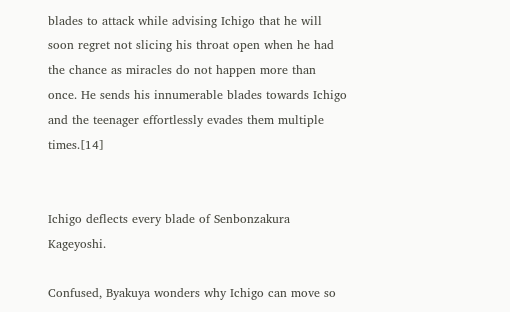blades to attack while advising Ichigo that he will soon regret not slicing his throat open when he had the chance as miracles do not happen more than once. He sends his innumerable blades towards Ichigo and the teenager effortlessly evades them multiple times.[14]


Ichigo deflects every blade of Senbonzakura Kageyoshi.

Confused, Byakuya wonders why Ichigo can move so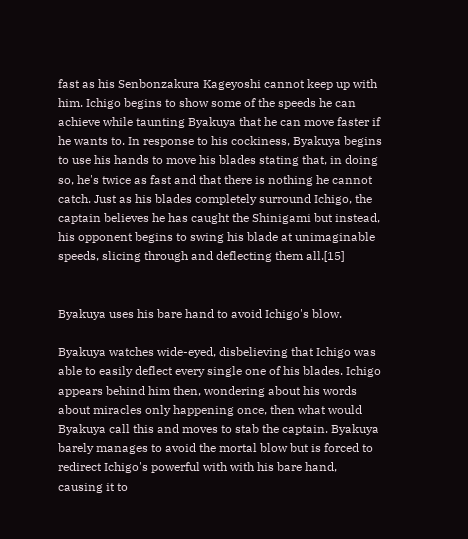fast as his Senbonzakura Kageyoshi cannot keep up with him. Ichigo begins to show some of the speeds he can achieve while taunting Byakuya that he can move faster if he wants to. In response to his cockiness, Byakuya begins to use his hands to move his blades stating that, in doing so, he's twice as fast and that there is nothing he cannot catch. Just as his blades completely surround Ichigo, the captain believes he has caught the Shinigami but instead, his opponent begins to swing his blade at unimaginable speeds, slicing through and deflecting them all.[15]


Byakuya uses his bare hand to avoid Ichigo's blow.

Byakuya watches wide-eyed, disbelieving that Ichigo was able to easily deflect every single one of his blades. Ichigo appears behind him then, wondering about his words about miracles only happening once, then what would Byakuya call this and moves to stab the captain. Byakuya barely manages to avoid the mortal blow but is forced to redirect Ichigo's powerful with with his bare hand, causing it to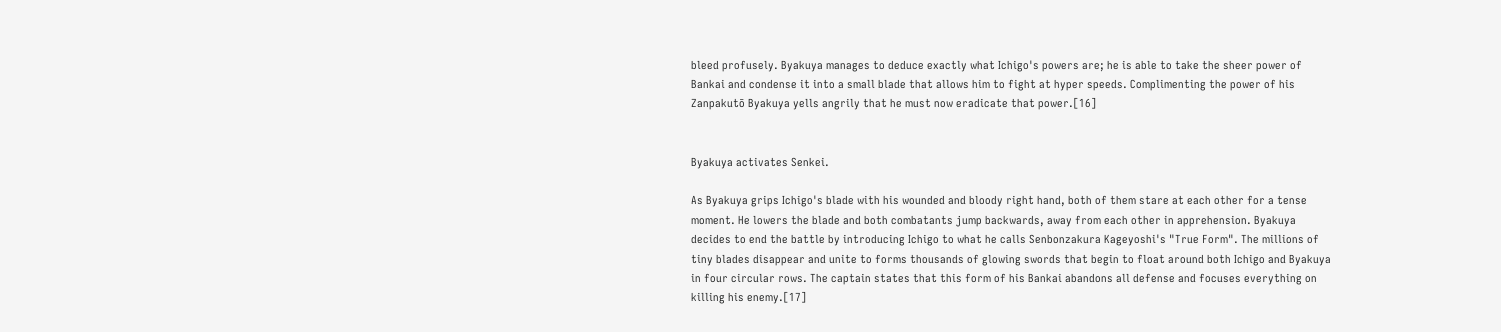bleed profusely. Byakuya manages to deduce exactly what Ichigo's powers are; he is able to take the sheer power of Bankai and condense it into a small blade that allows him to fight at hyper speeds. Complimenting the power of his Zanpakutō Byakuya yells angrily that he must now eradicate that power.[16]


Byakuya activates Senkei.

As Byakuya grips Ichigo's blade with his wounded and bloody right hand, both of them stare at each other for a tense moment. He lowers the blade and both combatants jump backwards, away from each other in apprehension. Byakuya decides to end the battle by introducing Ichigo to what he calls Senbonzakura Kageyoshi's "True Form". The millions of tiny blades disappear and unite to forms thousands of glowing swords that begin to float around both Ichigo and Byakuya in four circular rows. The captain states that this form of his Bankai abandons all defense and focuses everything on killing his enemy.[17]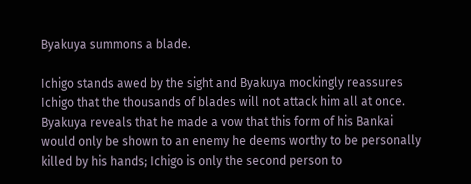Byakuya summons a blade.

Ichigo stands awed by the sight and Byakuya mockingly reassures Ichigo that the thousands of blades will not attack him all at once. Byakuya reveals that he made a vow that this form of his Bankai would only be shown to an enemy he deems worthy to be personally killed by his hands; Ichigo is only the second person to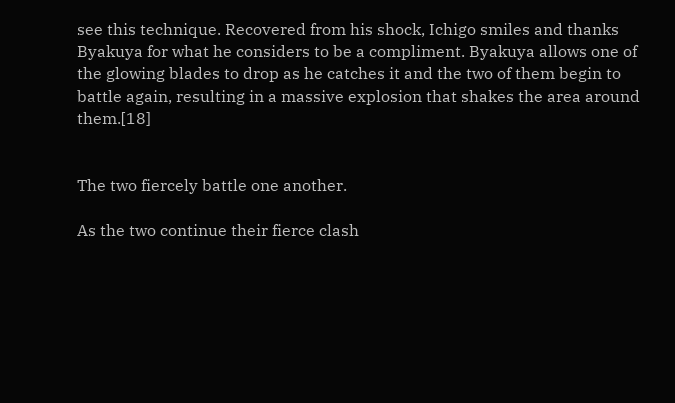see this technique. Recovered from his shock, Ichigo smiles and thanks Byakuya for what he considers to be a compliment. Byakuya allows one of the glowing blades to drop as he catches it and the two of them begin to battle again, resulting in a massive explosion that shakes the area around them.[18]


The two fiercely battle one another.

As the two continue their fierce clash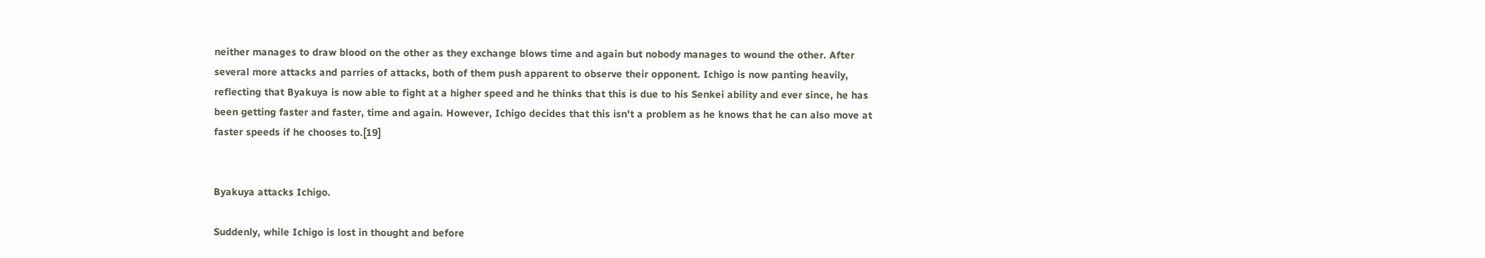neither manages to draw blood on the other as they exchange blows time and again but nobody manages to wound the other. After several more attacks and parries of attacks, both of them push apparent to observe their opponent. Ichigo is now panting heavily, reflecting that Byakuya is now able to fight at a higher speed and he thinks that this is due to his Senkei ability and ever since, he has been getting faster and faster, time and again. However, Ichigo decides that this isn't a problem as he knows that he can also move at faster speeds if he chooses to.[19]


Byakuya attacks Ichigo.

Suddenly, while Ichigo is lost in thought and before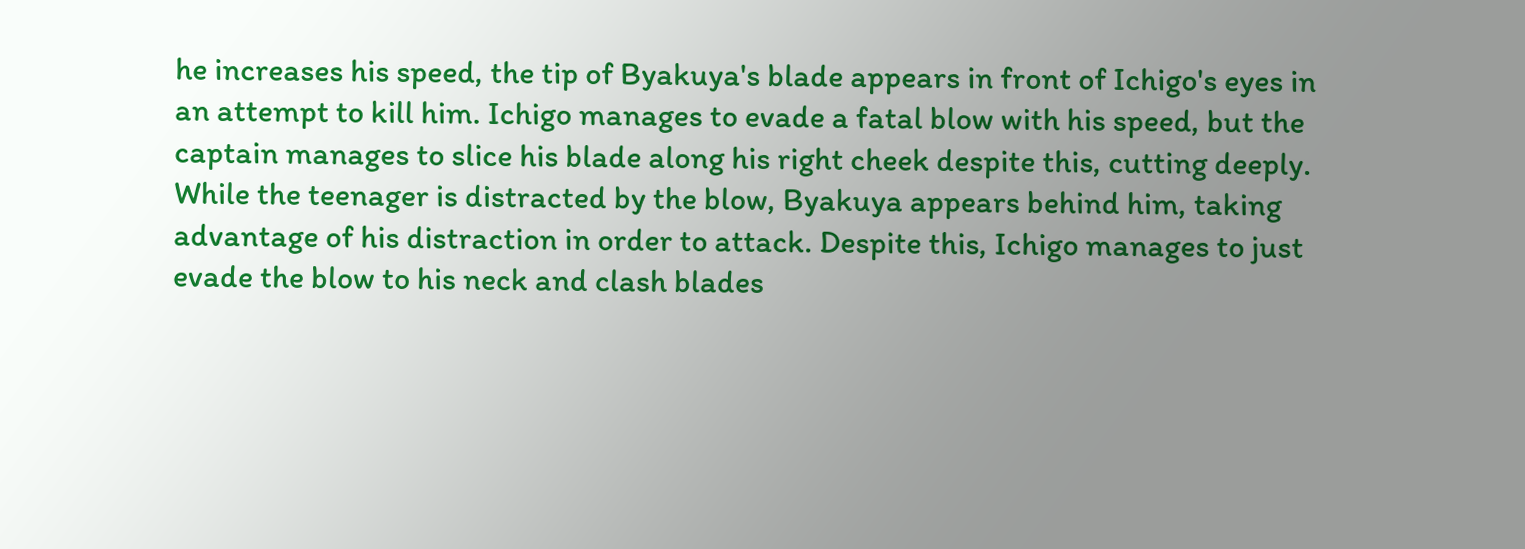he increases his speed, the tip of Byakuya's blade appears in front of Ichigo's eyes in an attempt to kill him. Ichigo manages to evade a fatal blow with his speed, but the captain manages to slice his blade along his right cheek despite this, cutting deeply. While the teenager is distracted by the blow, Byakuya appears behind him, taking advantage of his distraction in order to attack. Despite this, Ichigo manages to just evade the blow to his neck and clash blades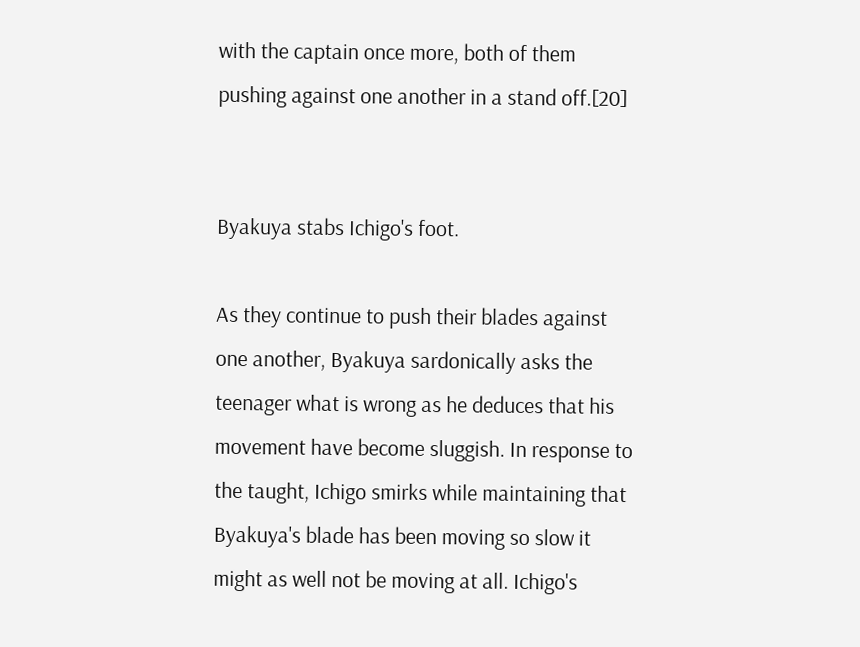with the captain once more, both of them pushing against one another in a stand off.[20]


Byakuya stabs Ichigo's foot.

As they continue to push their blades against one another, Byakuya sardonically asks the teenager what is wrong as he deduces that his movement have become sluggish. In response to the taught, Ichigo smirks while maintaining that Byakuya's blade has been moving so slow it might as well not be moving at all. Ichigo's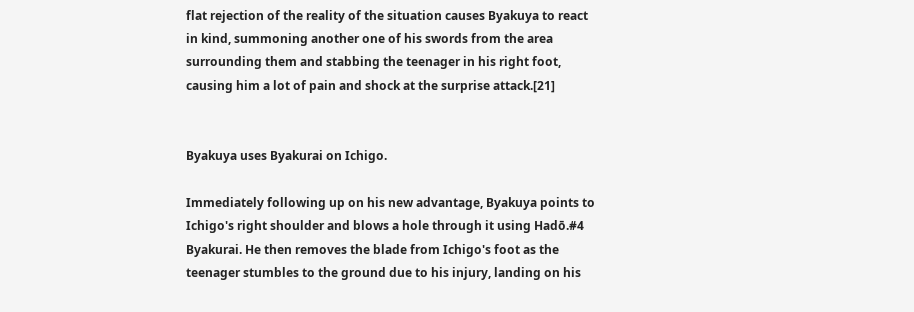flat rejection of the reality of the situation causes Byakuya to react in kind, summoning another one of his swords from the area surrounding them and stabbing the teenager in his right foot, causing him a lot of pain and shock at the surprise attack.[21]


Byakuya uses Byakurai on Ichigo.

Immediately following up on his new advantage, Byakuya points to Ichigo's right shoulder and blows a hole through it using Hadō.#4 Byakurai. He then removes the blade from Ichigo's foot as the teenager stumbles to the ground due to his injury, landing on his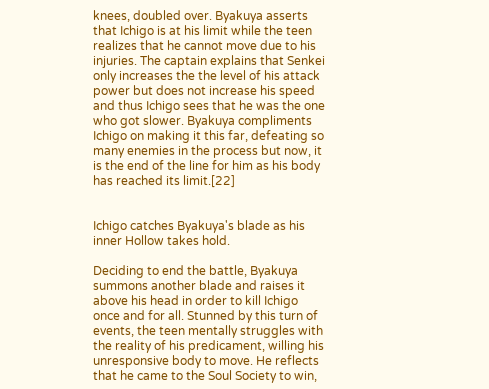knees, doubled over. Byakuya asserts that Ichigo is at his limit while the teen realizes that he cannot move due to his injuries. The captain explains that Senkei only increases the the level of his attack power but does not increase his speed and thus Ichigo sees that he was the one who got slower. Byakuya compliments Ichigo on making it this far, defeating so many enemies in the process but now, it is the end of the line for him as his body has reached its limit.[22]


Ichigo catches Byakuya's blade as his inner Hollow takes hold.

Deciding to end the battle, Byakuya summons another blade and raises it above his head in order to kill Ichigo once and for all. Stunned by this turn of events, the teen mentally struggles with the reality of his predicament, willing his unresponsive body to move. He reflects that he came to the Soul Society to win,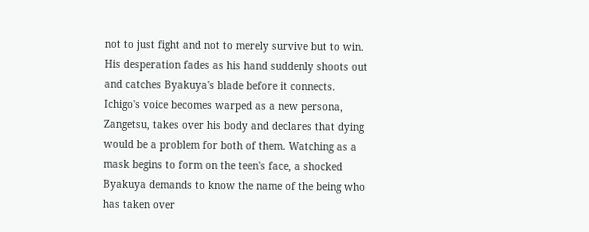not to just fight and not to merely survive but to win. His desperation fades as his hand suddenly shoots out and catches Byakuya's blade before it connects. Ichigo's voice becomes warped as a new persona, Zangetsu, takes over his body and declares that dying would be a problem for both of them. Watching as a mask begins to form on the teen's face, a shocked Byakuya demands to know the name of the being who has taken over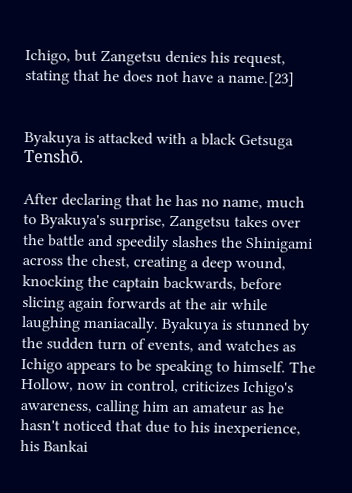Ichigo, but Zangetsu denies his request, stating that he does not have a name.[23]


Byakuya is attacked with a black Getsuga Tenshō.

After declaring that he has no name, much to Byakuya's surprise, Zangetsu takes over the battle and speedily slashes the Shinigami across the chest, creating a deep wound, knocking the captain backwards, before slicing again forwards at the air while laughing maniacally. Byakuya is stunned by the sudden turn of events, and watches as Ichigo appears to be speaking to himself. The Hollow, now in control, criticizes Ichigo's awareness, calling him an amateur as he hasn't noticed that due to his inexperience, his Bankai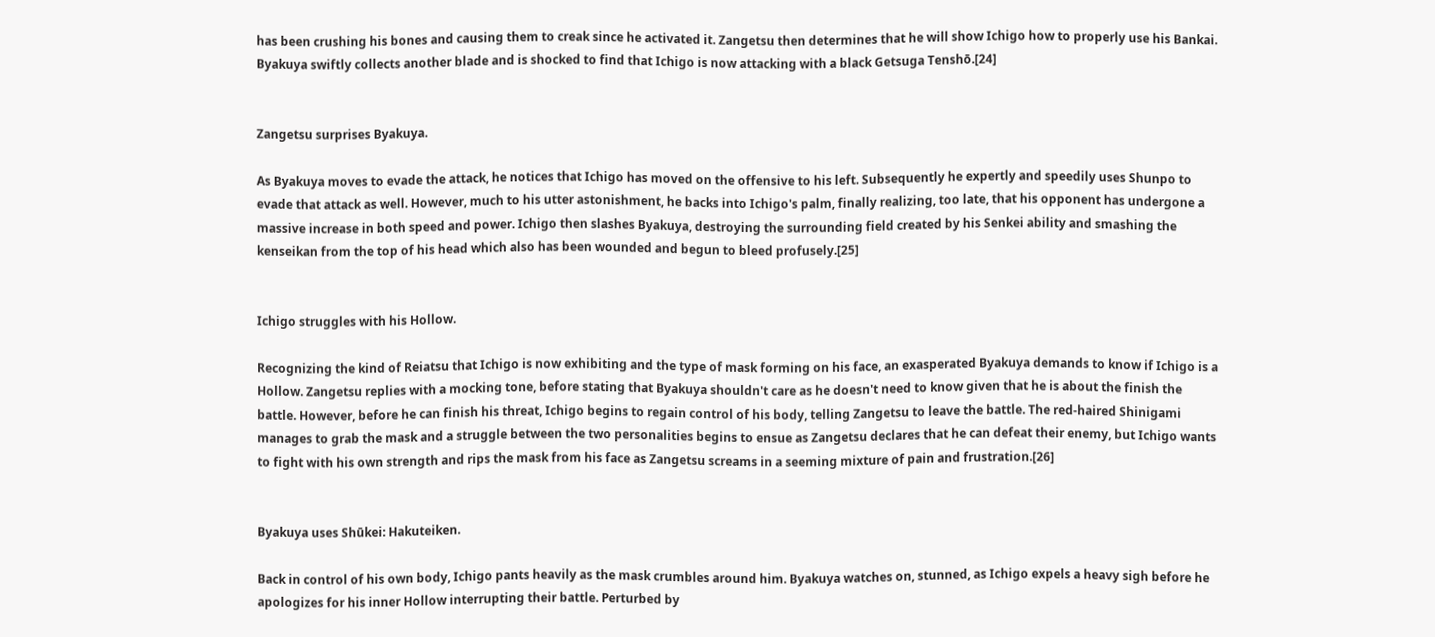has been crushing his bones and causing them to creak since he activated it. Zangetsu then determines that he will show Ichigo how to properly use his Bankai. Byakuya swiftly collects another blade and is shocked to find that Ichigo is now attacking with a black Getsuga Tenshō.[24]


Zangetsu surprises Byakuya.

As Byakuya moves to evade the attack, he notices that Ichigo has moved on the offensive to his left. Subsequently he expertly and speedily uses Shunpo to evade that attack as well. However, much to his utter astonishment, he backs into Ichigo's palm, finally realizing, too late, that his opponent has undergone a massive increase in both speed and power. Ichigo then slashes Byakuya, destroying the surrounding field created by his Senkei ability and smashing the kenseikan from the top of his head which also has been wounded and begun to bleed profusely.[25]


Ichigo struggles with his Hollow.

Recognizing the kind of Reiatsu that Ichigo is now exhibiting and the type of mask forming on his face, an exasperated Byakuya demands to know if Ichigo is a Hollow. Zangetsu replies with a mocking tone, before stating that Byakuya shouldn't care as he doesn't need to know given that he is about the finish the battle. However, before he can finish his threat, Ichigo begins to regain control of his body, telling Zangetsu to leave the battle. The red-haired Shinigami manages to grab the mask and a struggle between the two personalities begins to ensue as Zangetsu declares that he can defeat their enemy, but Ichigo wants to fight with his own strength and rips the mask from his face as Zangetsu screams in a seeming mixture of pain and frustration.[26]


Byakuya uses Shūkei: Hakuteiken.

Back in control of his own body, Ichigo pants heavily as the mask crumbles around him. Byakuya watches on, stunned, as Ichigo expels a heavy sigh before he apologizes for his inner Hollow interrupting their battle. Perturbed by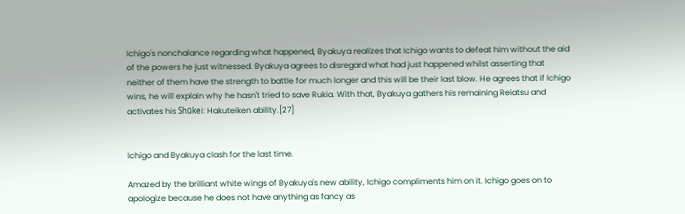Ichigo's nonchalance regarding what happened, Byakuya realizes that Ichigo wants to defeat him without the aid of the powers he just witnessed. Byakuya agrees to disregard what had just happened whilst asserting that neither of them have the strength to battle for much longer and this will be their last blow. He agrees that if Ichigo wins, he will explain why he hasn't tried to save Rukia. With that, Byakuya gathers his remaining Reiatsu and activates his Shūkei: Hakuteiken ability.[27]


Ichigo and Byakuya clash for the last time.

Amazed by the brilliant white wings of Byakuya's new ability, Ichigo compliments him on it. Ichigo goes on to apologize because he does not have anything as fancy as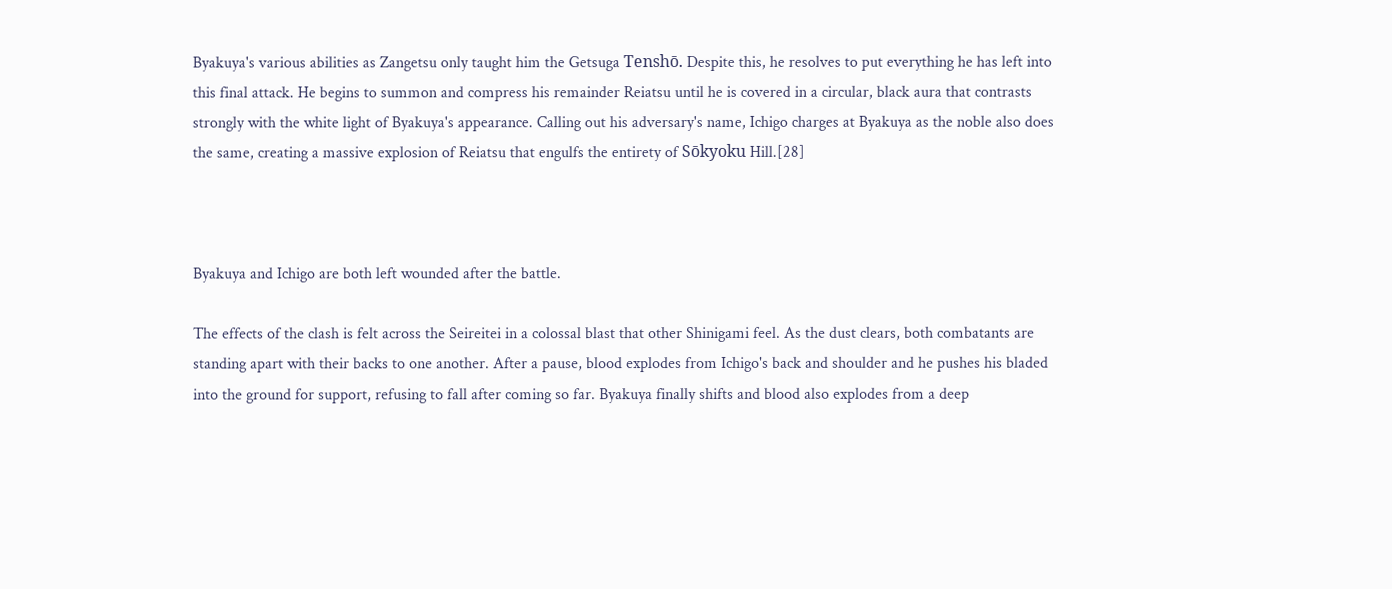Byakuya's various abilities as Zangetsu only taught him the Getsuga Tenshō. Despite this, he resolves to put everything he has left into this final attack. He begins to summon and compress his remainder Reiatsu until he is covered in a circular, black aura that contrasts strongly with the white light of Byakuya's appearance. Calling out his adversary's name, Ichigo charges at Byakuya as the noble also does the same, creating a massive explosion of Reiatsu that engulfs the entirety of Sōkyoku Hill.[28]



Byakuya and Ichigo are both left wounded after the battle.

The effects of the clash is felt across the Seireitei in a colossal blast that other Shinigami feel. As the dust clears, both combatants are standing apart with their backs to one another. After a pause, blood explodes from Ichigo's back and shoulder and he pushes his bladed into the ground for support, refusing to fall after coming so far. Byakuya finally shifts and blood also explodes from a deep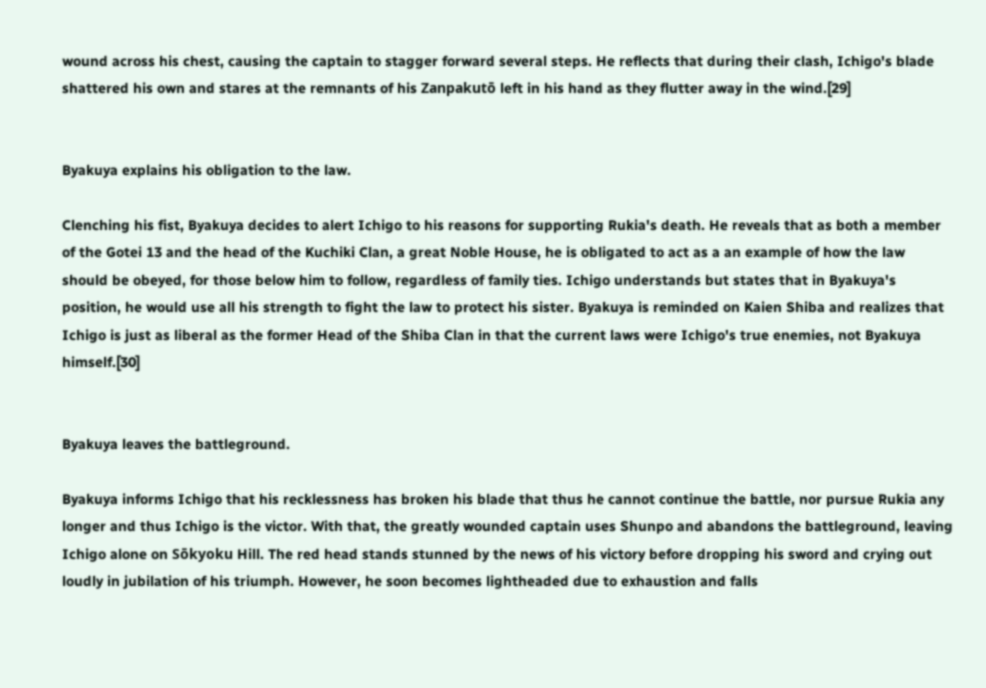wound across his chest, causing the captain to stagger forward several steps. He reflects that during their clash, Ichigo's blade shattered his own and stares at the remnants of his Zanpakutō left in his hand as they flutter away in the wind.[29]


Byakuya explains his obligation to the law.

Clenching his fist, Byakuya decides to alert Ichigo to his reasons for supporting Rukia's death. He reveals that as both a member of the Gotei 13 and the head of the Kuchiki Clan, a great Noble House, he is obligated to act as a an example of how the law should be obeyed, for those below him to follow, regardless of family ties. Ichigo understands but states that in Byakuya's position, he would use all his strength to fight the law to protect his sister. Byakuya is reminded on Kaien Shiba and realizes that Ichigo is just as liberal as the former Head of the Shiba Clan in that the current laws were Ichigo's true enemies, not Byakuya himself.[30]


Byakuya leaves the battleground.

Byakuya informs Ichigo that his recklessness has broken his blade that thus he cannot continue the battle, nor pursue Rukia any longer and thus Ichigo is the victor. With that, the greatly wounded captain uses Shunpo and abandons the battleground, leaving Ichigo alone on Sōkyoku Hill. The red head stands stunned by the news of his victory before dropping his sword and crying out loudly in jubilation of his triumph. However, he soon becomes lightheaded due to exhaustion and falls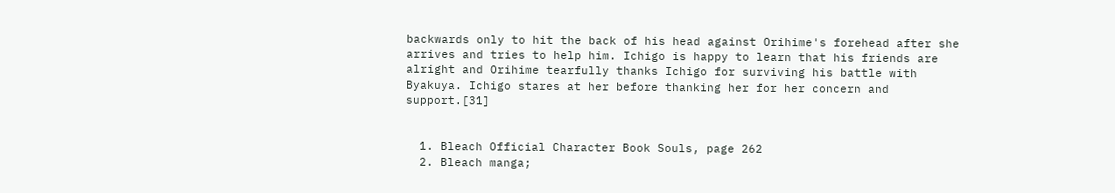backwards only to hit the back of his head against Orihime's forehead after she arrives and tries to help him. Ichigo is happy to learn that his friends are alright and Orihime tearfully thanks Ichigo for surviving his battle with Byakuya. Ichigo stares at her before thanking her for her concern and support.[31]


  1. Bleach Official Character Book Souls, page 262
  2. Bleach manga;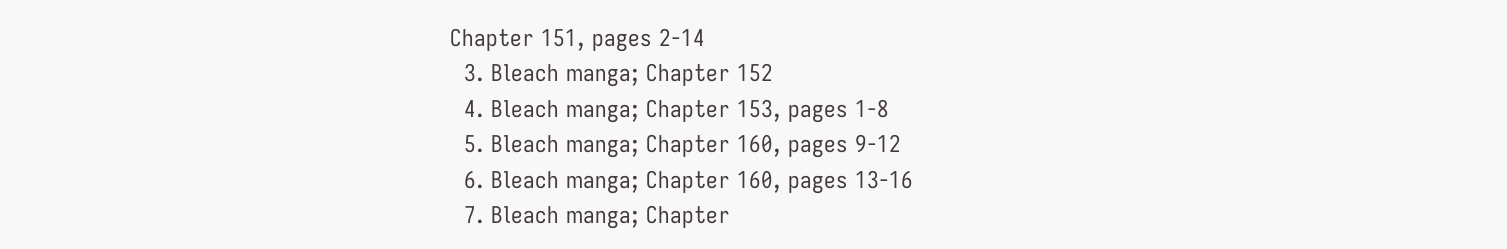Chapter 151, pages 2-14
  3. Bleach manga; Chapter 152
  4. Bleach manga; Chapter 153, pages 1-8
  5. Bleach manga; Chapter 160, pages 9-12
  6. Bleach manga; Chapter 160, pages 13-16
  7. Bleach manga; Chapter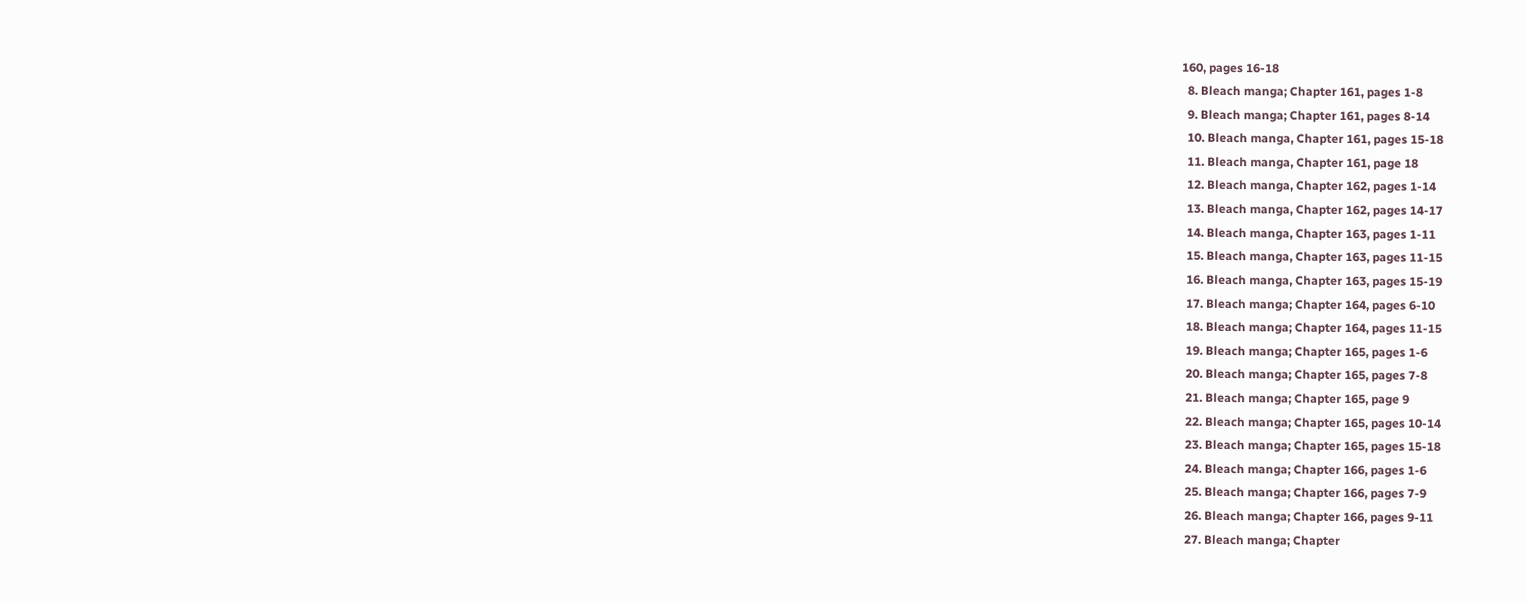160, pages 16-18
  8. Bleach manga; Chapter 161, pages 1-8
  9. Bleach manga; Chapter 161, pages 8-14
  10. Bleach manga, Chapter 161, pages 15-18
  11. Bleach manga, Chapter 161, page 18
  12. Bleach manga, Chapter 162, pages 1-14
  13. Bleach manga, Chapter 162, pages 14-17
  14. Bleach manga, Chapter 163, pages 1-11
  15. Bleach manga, Chapter 163, pages 11-15
  16. Bleach manga, Chapter 163, pages 15-19
  17. Bleach manga; Chapter 164, pages 6-10
  18. Bleach manga; Chapter 164, pages 11-15
  19. Bleach manga; Chapter 165, pages 1-6
  20. Bleach manga; Chapter 165, pages 7-8
  21. Bleach manga; Chapter 165, page 9
  22. Bleach manga; Chapter 165, pages 10-14
  23. Bleach manga; Chapter 165, pages 15-18
  24. Bleach manga; Chapter 166, pages 1-6
  25. Bleach manga; Chapter 166, pages 7-9
  26. Bleach manga; Chapter 166, pages 9-11
  27. Bleach manga; Chapter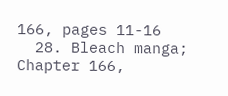166, pages 11-16
  28. Bleach manga; Chapter 166,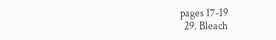pages 17-19
  29. Bleach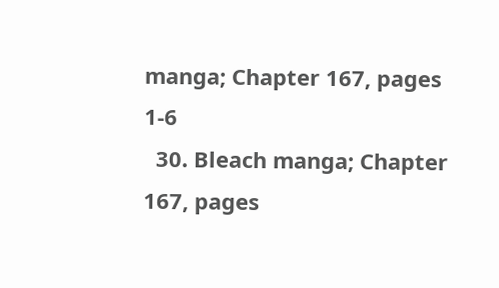manga; Chapter 167, pages 1-6
  30. Bleach manga; Chapter 167, pages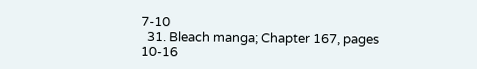7-10
  31. Bleach manga; Chapter 167, pages 10-16